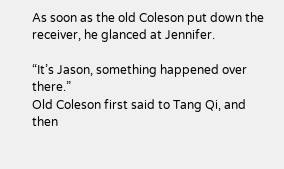As soon as the old Coleson put down the receiver, he glanced at Jennifer.

“It’s Jason, something happened over there.”
Old Coleson first said to Tang Qi, and then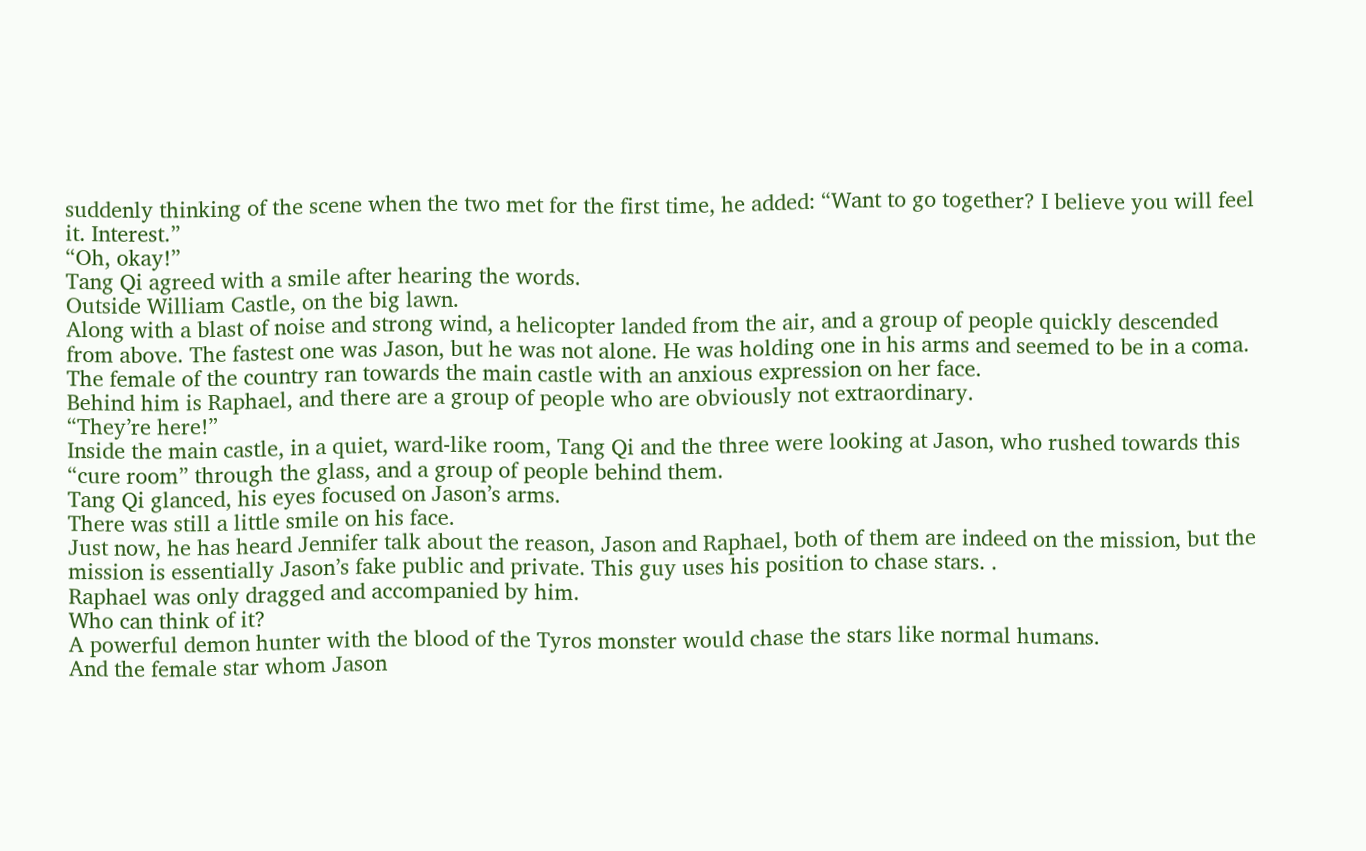suddenly thinking of the scene when the two met for the first time, he added: “Want to go together? I believe you will feel it. Interest.”
“Oh, okay!”
Tang Qi agreed with a smile after hearing the words.
Outside William Castle, on the big lawn.
Along with a blast of noise and strong wind, a helicopter landed from the air, and a group of people quickly descended from above. The fastest one was Jason, but he was not alone. He was holding one in his arms and seemed to be in a coma. The female of the country ran towards the main castle with an anxious expression on her face.
Behind him is Raphael, and there are a group of people who are obviously not extraordinary.
“They’re here!”
Inside the main castle, in a quiet, ward-like room, Tang Qi and the three were looking at Jason, who rushed towards this “cure room” through the glass, and a group of people behind them.
Tang Qi glanced, his eyes focused on Jason’s arms.
There was still a little smile on his face.
Just now, he has heard Jennifer talk about the reason, Jason and Raphael, both of them are indeed on the mission, but the mission is essentially Jason’s fake public and private. This guy uses his position to chase stars. .
Raphael was only dragged and accompanied by him.
Who can think of it?
A powerful demon hunter with the blood of the Tyros monster would chase the stars like normal humans.
And the female star whom Jason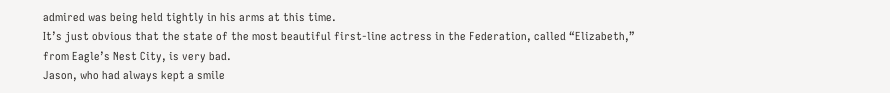admired was being held tightly in his arms at this time.
It’s just obvious that the state of the most beautiful first-line actress in the Federation, called “Elizabeth,” from Eagle’s Nest City, is very bad.
Jason, who had always kept a smile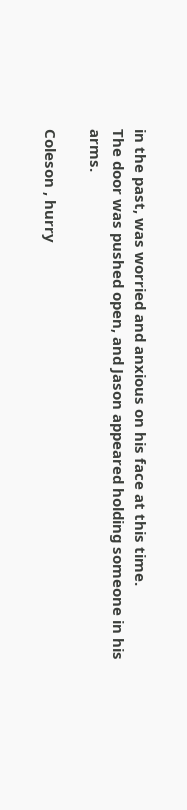in the past, was worried and anxious on his face at this time.
The door was pushed open, and Jason appeared holding someone in his arms.

Coleson , hurry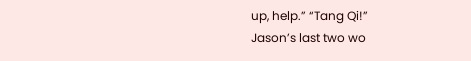up, help.” “Tang Qi!”
Jason’s last two wo